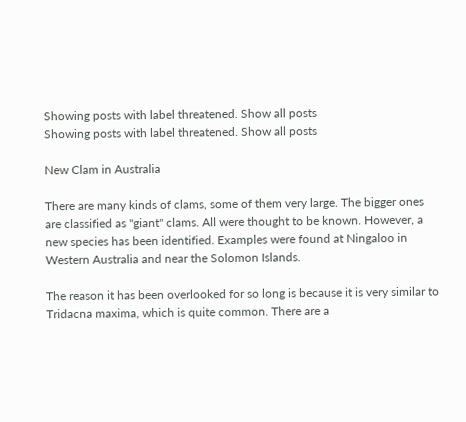Showing posts with label threatened. Show all posts
Showing posts with label threatened. Show all posts

New Clam in Australia

There are many kinds of clams, some of them very large. The bigger ones are classified as "giant" clams. All were thought to be known. However, a new species has been identified. Examples were found at Ningaloo in Western Australia and near the Solomon Islands.

The reason it has been overlooked for so long is because it is very similar to Tridacna maxima, which is quite common. There are a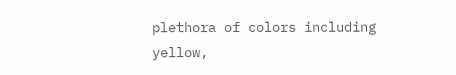plethora of colors including yellow,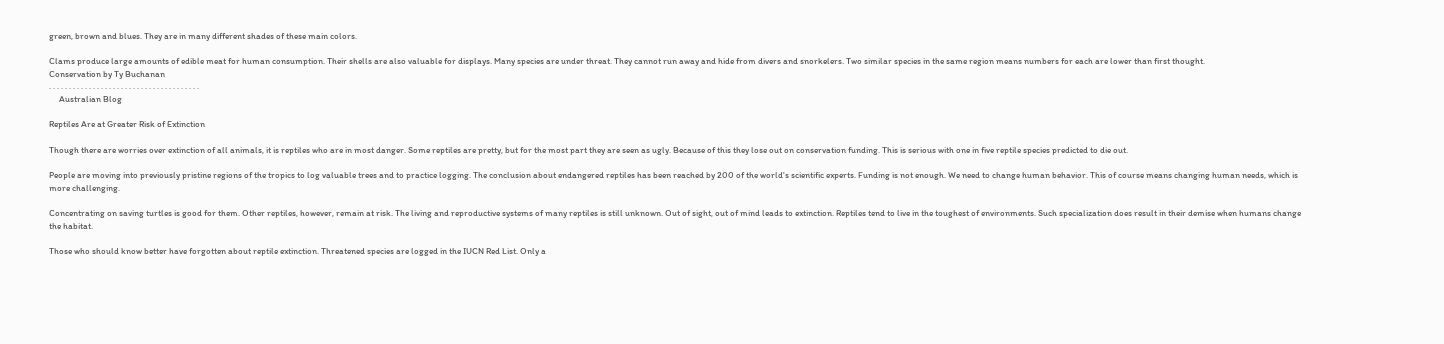green, brown and blues. They are in many different shades of these main colors.

Clams produce large amounts of edible meat for human consumption. Their shells are also valuable for displays. Many species are under threat. They cannot run away and hide from divers and snorkelers. Two similar species in the same region means numbers for each are lower than first thought.
Conservation by Ty Buchanan
. . . . . . . . . . . . . . . . . . . . . . . . . . . . . . . . . . . . . .
     Australian Blog

Reptiles Are at Greater Risk of Extinction

Though there are worries over extinction of all animals, it is reptiles who are in most danger. Some reptiles are pretty, but for the most part they are seen as ugly. Because of this they lose out on conservation funding. This is serious with one in five reptile species predicted to die out.

People are moving into previously pristine regions of the tropics to log valuable trees and to practice logging. The conclusion about endangered reptiles has been reached by 200 of the world's scientific experts. Funding is not enough. We need to change human behavior. This of course means changing human needs, which is more challenging.

Concentrating on saving turtles is good for them. Other reptiles, however, remain at risk. The living and reproductive systems of many reptiles is still unknown. Out of sight, out of mind leads to extinction. Reptiles tend to live in the toughest of environments. Such specialization does result in their demise when humans change the habitat.

Those who should know better have forgotten about reptile extinction. Threatened species are logged in the IUCN Red List. Only a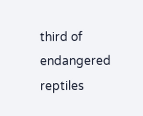third of endangered reptiles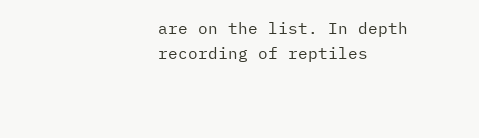are on the list. In depth recording of reptiles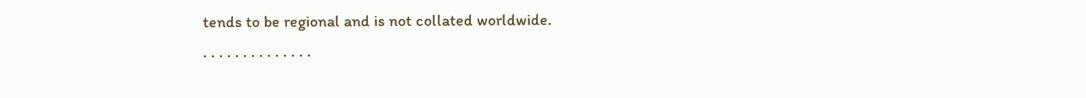tends to be regional and is not collated worldwide.
. . . . . . . . . . . . . .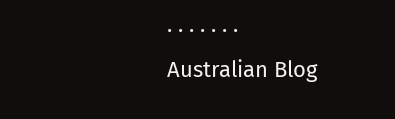. . . . . . .
Australian Blog